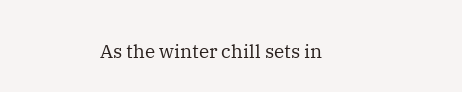As the winter chill sets in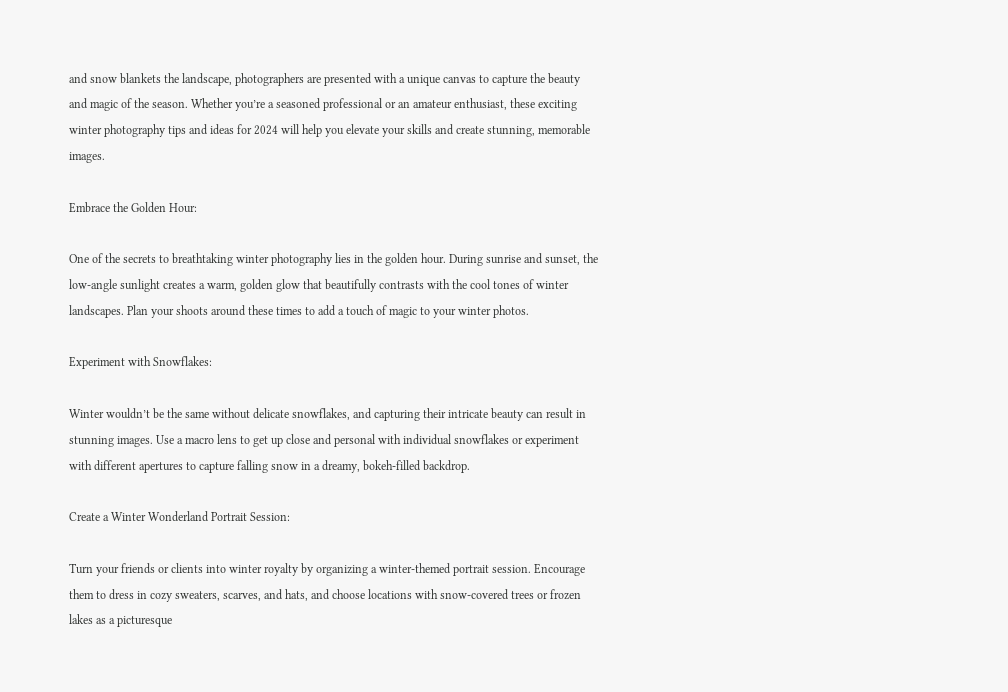and snow blankets the landscape, photographers are presented with a unique canvas to capture the beauty and magic of the season. Whether you’re a seasoned professional or an amateur enthusiast, these exciting winter photography tips and ideas for 2024 will help you elevate your skills and create stunning, memorable images.

Embrace the Golden Hour:

One of the secrets to breathtaking winter photography lies in the golden hour. During sunrise and sunset, the low-angle sunlight creates a warm, golden glow that beautifully contrasts with the cool tones of winter landscapes. Plan your shoots around these times to add a touch of magic to your winter photos.

Experiment with Snowflakes:

Winter wouldn’t be the same without delicate snowflakes, and capturing their intricate beauty can result in stunning images. Use a macro lens to get up close and personal with individual snowflakes or experiment with different apertures to capture falling snow in a dreamy, bokeh-filled backdrop.

Create a Winter Wonderland Portrait Session:

Turn your friends or clients into winter royalty by organizing a winter-themed portrait session. Encourage them to dress in cozy sweaters, scarves, and hats, and choose locations with snow-covered trees or frozen lakes as a picturesque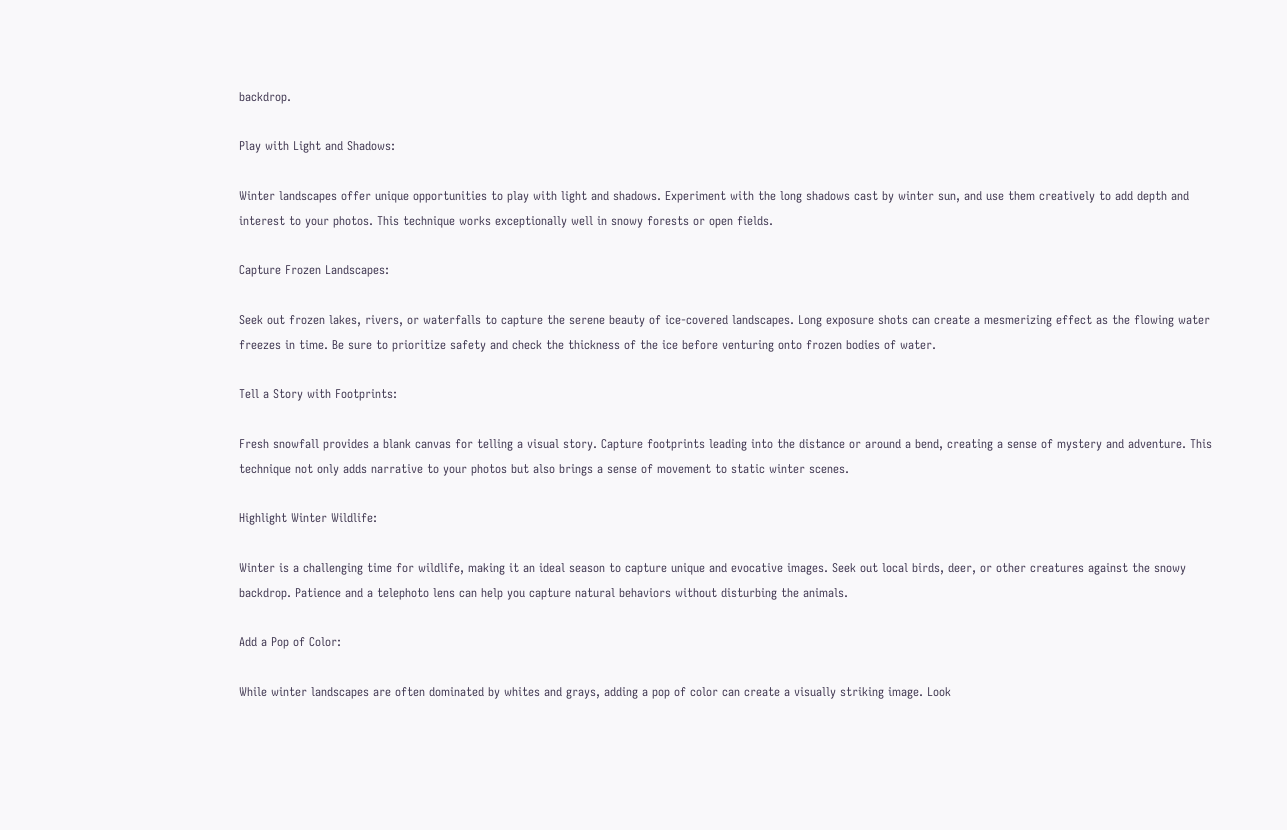backdrop.

Play with Light and Shadows:

Winter landscapes offer unique opportunities to play with light and shadows. Experiment with the long shadows cast by winter sun, and use them creatively to add depth and interest to your photos. This technique works exceptionally well in snowy forests or open fields.

Capture Frozen Landscapes:

Seek out frozen lakes, rivers, or waterfalls to capture the serene beauty of ice-covered landscapes. Long exposure shots can create a mesmerizing effect as the flowing water freezes in time. Be sure to prioritize safety and check the thickness of the ice before venturing onto frozen bodies of water.

Tell a Story with Footprints:

Fresh snowfall provides a blank canvas for telling a visual story. Capture footprints leading into the distance or around a bend, creating a sense of mystery and adventure. This technique not only adds narrative to your photos but also brings a sense of movement to static winter scenes.

Highlight Winter Wildlife:

Winter is a challenging time for wildlife, making it an ideal season to capture unique and evocative images. Seek out local birds, deer, or other creatures against the snowy backdrop. Patience and a telephoto lens can help you capture natural behaviors without disturbing the animals.

Add a Pop of Color:

While winter landscapes are often dominated by whites and grays, adding a pop of color can create a visually striking image. Look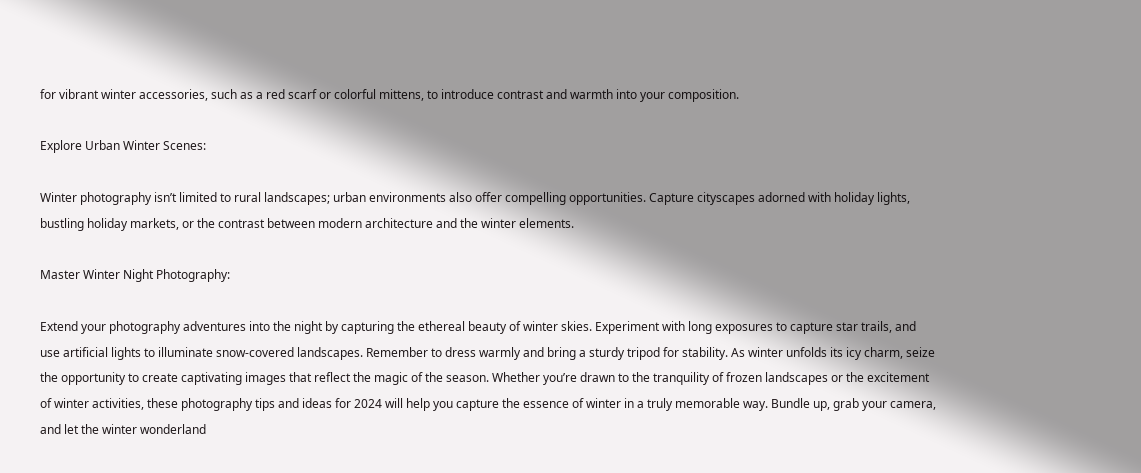for vibrant winter accessories, such as a red scarf or colorful mittens, to introduce contrast and warmth into your composition.

Explore Urban Winter Scenes:

Winter photography isn’t limited to rural landscapes; urban environments also offer compelling opportunities. Capture cityscapes adorned with holiday lights, bustling holiday markets, or the contrast between modern architecture and the winter elements.

Master Winter Night Photography:

Extend your photography adventures into the night by capturing the ethereal beauty of winter skies. Experiment with long exposures to capture star trails, and use artificial lights to illuminate snow-covered landscapes. Remember to dress warmly and bring a sturdy tripod for stability. As winter unfolds its icy charm, seize the opportunity to create captivating images that reflect the magic of the season. Whether you’re drawn to the tranquility of frozen landscapes or the excitement of winter activities, these photography tips and ideas for 2024 will help you capture the essence of winter in a truly memorable way. Bundle up, grab your camera, and let the winter wonderland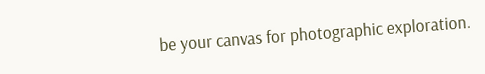be your canvas for photographic exploration.